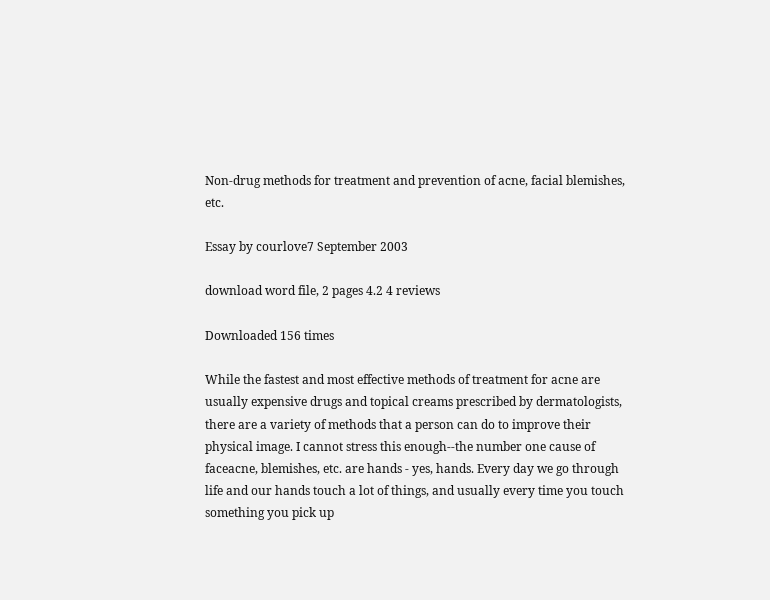Non-drug methods for treatment and prevention of acne, facial blemishes, etc.

Essay by courlove7 September 2003

download word file, 2 pages 4.2 4 reviews

Downloaded 156 times

While the fastest and most effective methods of treatment for acne are usually expensive drugs and topical creams prescribed by dermatologists, there are a variety of methods that a person can do to improve their physical image. I cannot stress this enough--the number one cause of faceacne, blemishes, etc. are hands - yes, hands. Every day we go through life and our hands touch a lot of things, and usually every time you touch something you pick up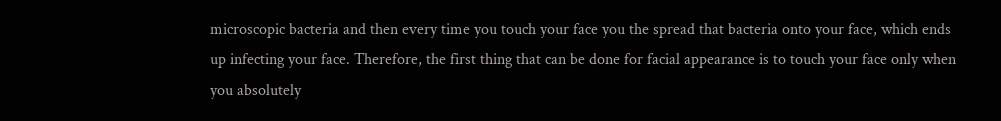microscopic bacteria and then every time you touch your face you the spread that bacteria onto your face, which ends up infecting your face. Therefore, the first thing that can be done for facial appearance is to touch your face only when you absolutely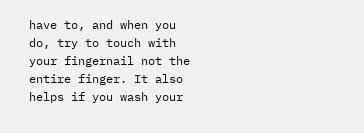have to, and when you do, try to touch with your fingernail not the entire finger. It also helps if you wash your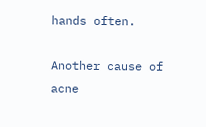hands often.

Another cause of acne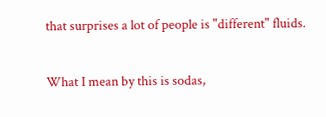that surprises a lot of people is "different" fluids.

What I mean by this is sodas,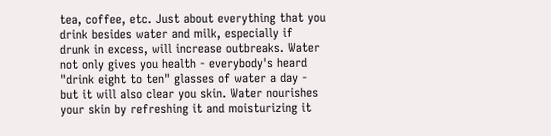tea, coffee, etc. Just about everything that you drink besides water and milk, especially if drunk in excess, will increase outbreaks. Water not only gives you health - everybody's heard "drink eight to ten" glasses of water a day - but it will also clear you skin. Water nourishes your skin by refreshing it and moisturizing it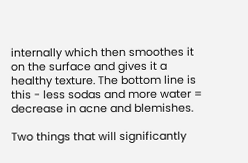internally which then smoothes it on the surface and gives it a healthy texture. The bottom line is this - less sodas and more water = decrease in acne and blemishes.

Two things that will significantly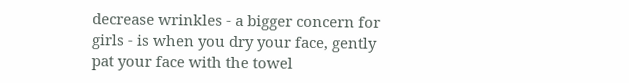decrease wrinkles - a bigger concern for girls - is when you dry your face, gently pat your face with the towel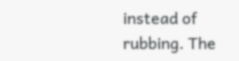instead of rubbing. The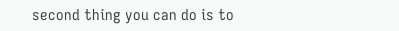second thing you can do is to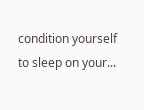condition yourself to sleep on your...